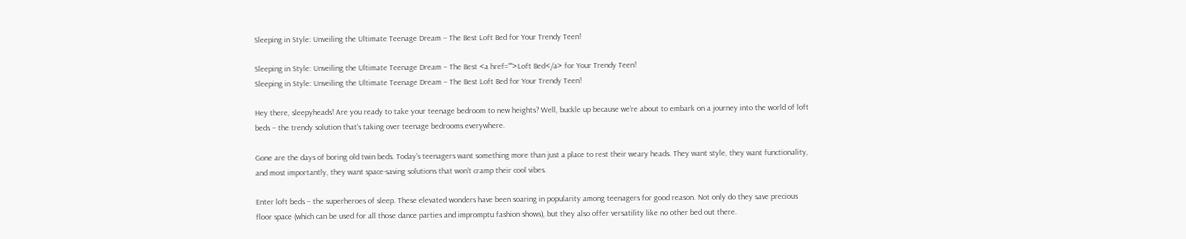Sleeping in Style: Unveiling the Ultimate Teenage Dream – The Best Loft Bed for Your Trendy Teen!

Sleeping in Style: Unveiling the Ultimate Teenage Dream – The Best <a href="">Loft Bed</a> for Your Trendy Teen!
Sleeping in Style: Unveiling the Ultimate Teenage Dream – The Best Loft Bed for Your Trendy Teen!

Hey there, sleepyheads! Are you ready to take your teenage bedroom to new heights? Well, buckle up because we’re about to embark on a journey into the world of loft beds – the trendy solution that’s taking over teenage bedrooms everywhere.

Gone are the days of boring old twin beds. Today’s teenagers want something more than just a place to rest their weary heads. They want style, they want functionality, and most importantly, they want space-saving solutions that won’t cramp their cool vibes.

Enter loft beds – the superheroes of sleep. These elevated wonders have been soaring in popularity among teenagers for good reason. Not only do they save precious floor space (which can be used for all those dance parties and impromptu fashion shows), but they also offer versatility like no other bed out there.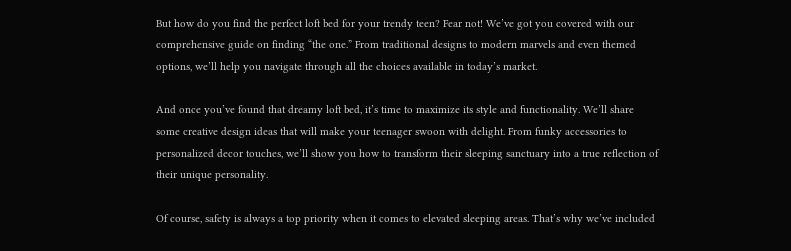But how do you find the perfect loft bed for your trendy teen? Fear not! We’ve got you covered with our comprehensive guide on finding “the one.” From traditional designs to modern marvels and even themed options, we’ll help you navigate through all the choices available in today’s market.

And once you’ve found that dreamy loft bed, it’s time to maximize its style and functionality. We’ll share some creative design ideas that will make your teenager swoon with delight. From funky accessories to personalized decor touches, we’ll show you how to transform their sleeping sanctuary into a true reflection of their unique personality.

Of course, safety is always a top priority when it comes to elevated sleeping areas. That’s why we’ve included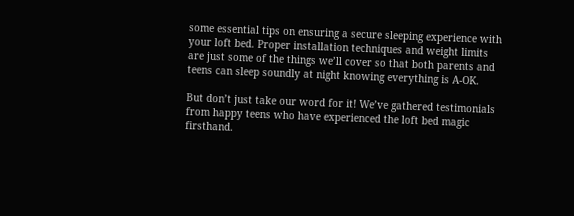some essential tips on ensuring a secure sleeping experience with your loft bed. Proper installation techniques and weight limits are just some of the things we’ll cover so that both parents and teens can sleep soundly at night knowing everything is A-OK.

But don’t just take our word for it! We’ve gathered testimonials from happy teens who have experienced the loft bed magic firsthand.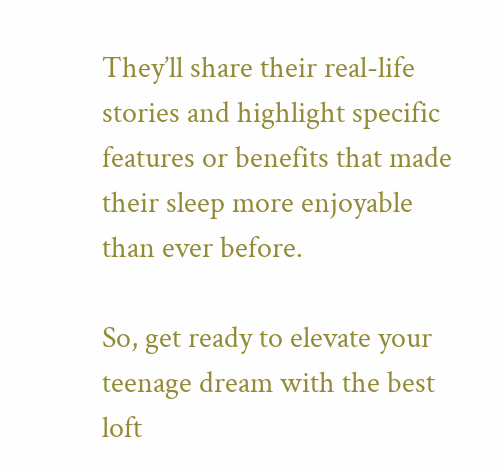They’ll share their real-life stories and highlight specific features or benefits that made their sleep more enjoyable than ever before.

So, get ready to elevate your teenage dream with the best loft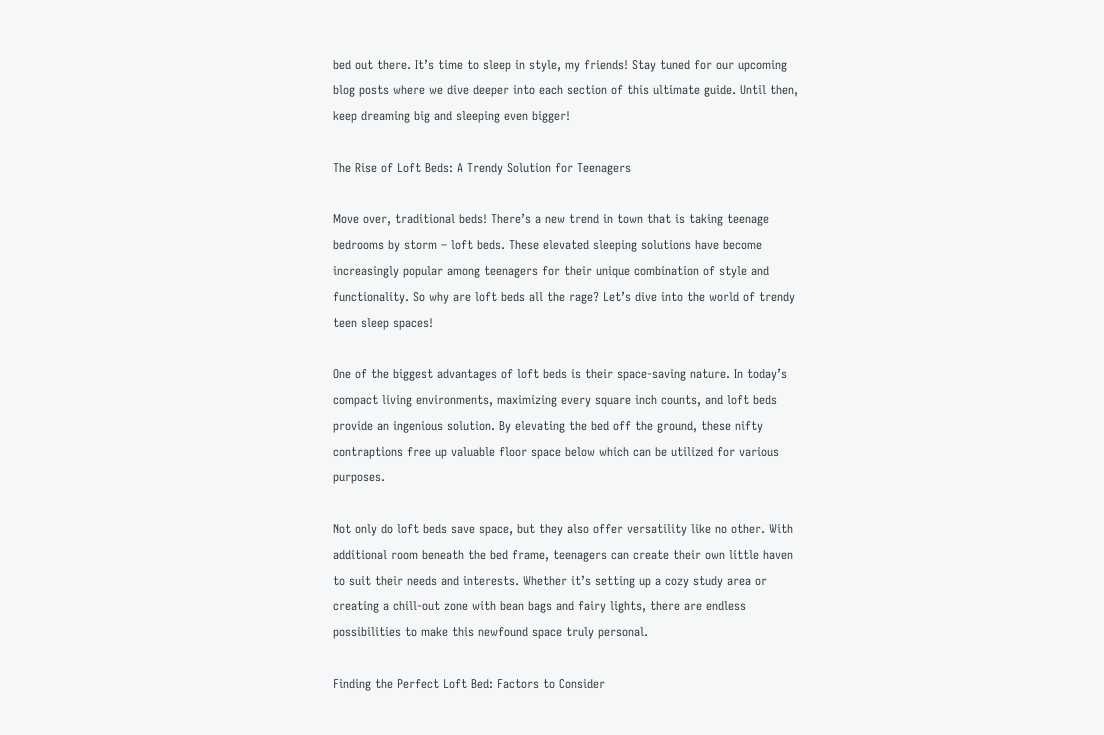bed out there. It’s time to sleep in style, my friends! Stay tuned for our upcoming blog posts where we dive deeper into each section of this ultimate guide. Until then, keep dreaming big and sleeping even bigger!

The Rise of Loft Beds: A Trendy Solution for Teenagers

Move over, traditional beds! There’s a new trend in town that is taking teenage bedrooms by storm – loft beds. These elevated sleeping solutions have become increasingly popular among teenagers for their unique combination of style and functionality. So why are loft beds all the rage? Let’s dive into the world of trendy teen sleep spaces!

One of the biggest advantages of loft beds is their space-saving nature. In today’s compact living environments, maximizing every square inch counts, and loft beds provide an ingenious solution. By elevating the bed off the ground, these nifty contraptions free up valuable floor space below which can be utilized for various purposes.

Not only do loft beds save space, but they also offer versatility like no other. With additional room beneath the bed frame, teenagers can create their own little haven to suit their needs and interests. Whether it’s setting up a cozy study area or creating a chill-out zone with bean bags and fairy lights, there are endless possibilities to make this newfound space truly personal.

Finding the Perfect Loft Bed: Factors to Consider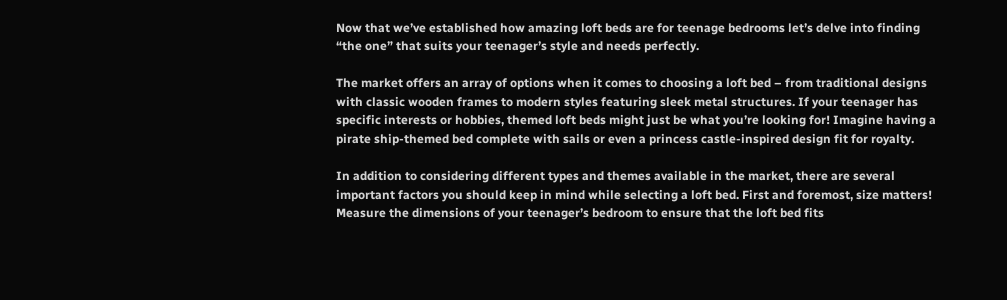Now that we’ve established how amazing loft beds are for teenage bedrooms let’s delve into finding “the one” that suits your teenager’s style and needs perfectly.

The market offers an array of options when it comes to choosing a loft bed – from traditional designs with classic wooden frames to modern styles featuring sleek metal structures. If your teenager has specific interests or hobbies, themed loft beds might just be what you’re looking for! Imagine having a pirate ship-themed bed complete with sails or even a princess castle-inspired design fit for royalty.

In addition to considering different types and themes available in the market, there are several important factors you should keep in mind while selecting a loft bed. First and foremost, size matters! Measure the dimensions of your teenager’s bedroom to ensure that the loft bed fits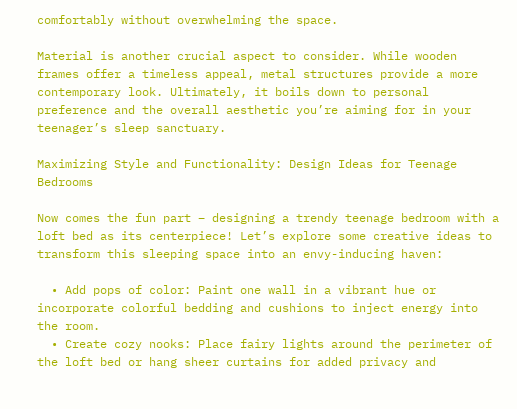comfortably without overwhelming the space.

Material is another crucial aspect to consider. While wooden frames offer a timeless appeal, metal structures provide a more contemporary look. Ultimately, it boils down to personal preference and the overall aesthetic you’re aiming for in your teenager’s sleep sanctuary.

Maximizing Style and Functionality: Design Ideas for Teenage Bedrooms

Now comes the fun part – designing a trendy teenage bedroom with a loft bed as its centerpiece! Let’s explore some creative ideas to transform this sleeping space into an envy-inducing haven:

  • Add pops of color: Paint one wall in a vibrant hue or incorporate colorful bedding and cushions to inject energy into the room.
  • Create cozy nooks: Place fairy lights around the perimeter of the loft bed or hang sheer curtains for added privacy and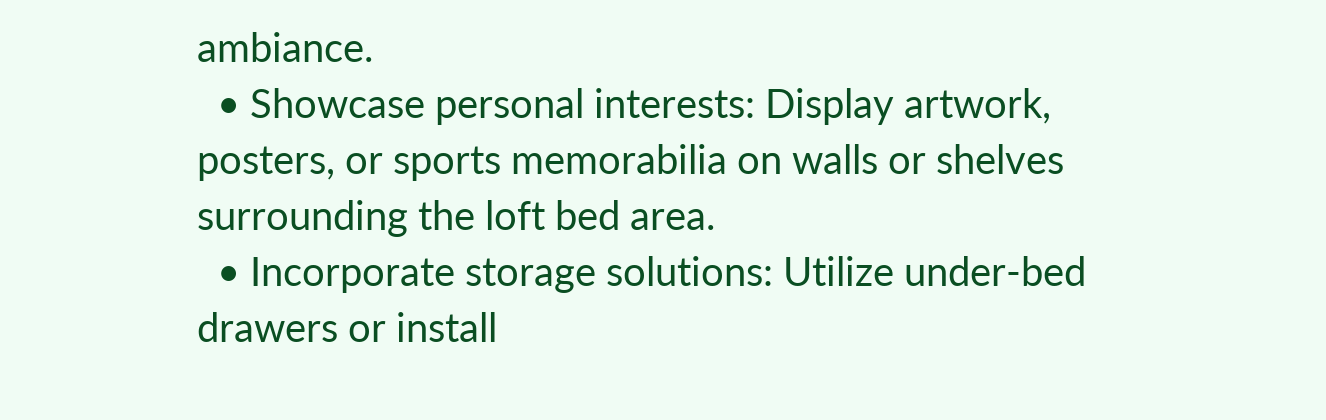ambiance.
  • Showcase personal interests: Display artwork, posters, or sports memorabilia on walls or shelves surrounding the loft bed area.
  • Incorporate storage solutions: Utilize under-bed drawers or install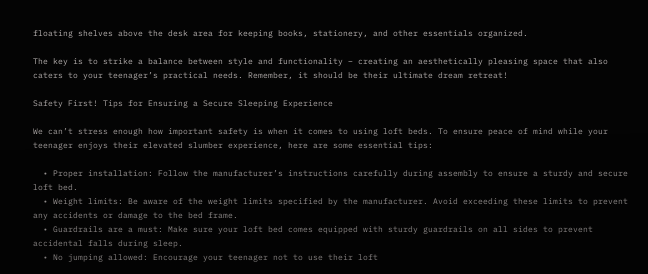floating shelves above the desk area for keeping books, stationery, and other essentials organized.

The key is to strike a balance between style and functionality – creating an aesthetically pleasing space that also caters to your teenager’s practical needs. Remember, it should be their ultimate dream retreat!

Safety First! Tips for Ensuring a Secure Sleeping Experience

We can’t stress enough how important safety is when it comes to using loft beds. To ensure peace of mind while your teenager enjoys their elevated slumber experience, here are some essential tips:

  • Proper installation: Follow the manufacturer’s instructions carefully during assembly to ensure a sturdy and secure loft bed.
  • Weight limits: Be aware of the weight limits specified by the manufacturer. Avoid exceeding these limits to prevent any accidents or damage to the bed frame.
  • Guardrails are a must: Make sure your loft bed comes equipped with sturdy guardrails on all sides to prevent accidental falls during sleep.
  • No jumping allowed: Encourage your teenager not to use their loft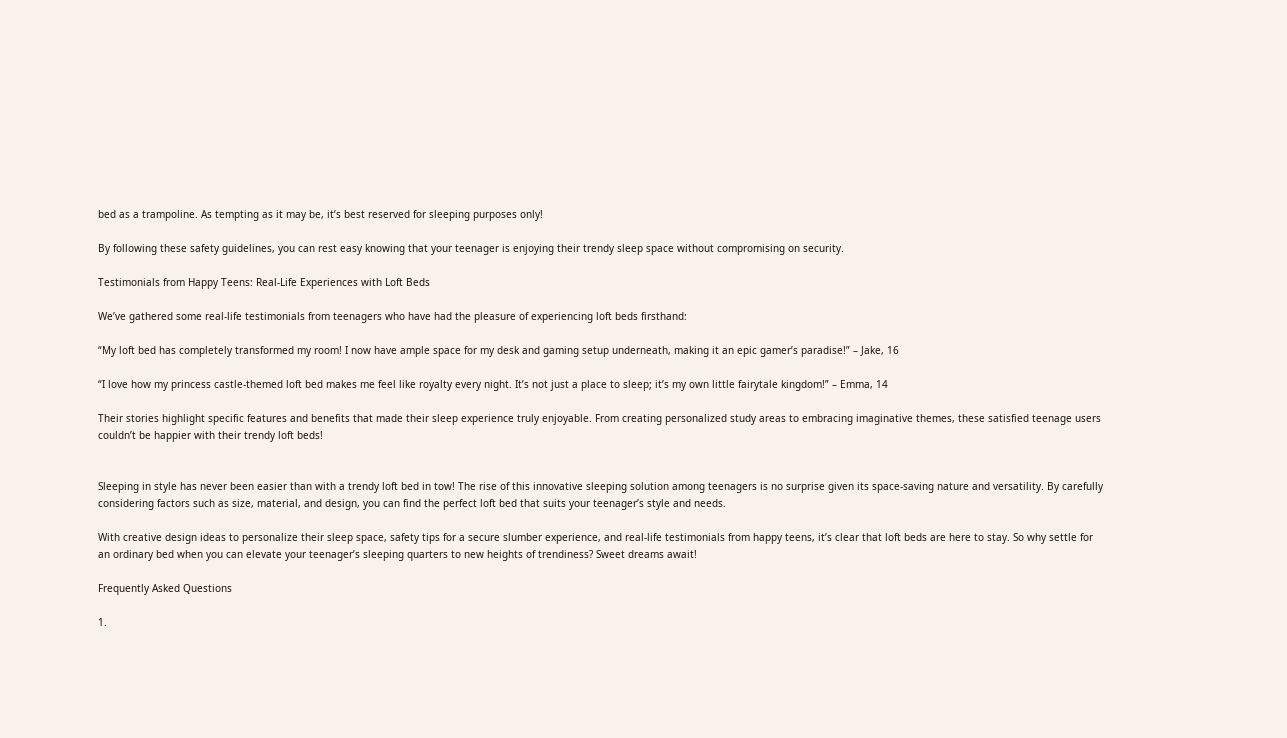bed as a trampoline. As tempting as it may be, it’s best reserved for sleeping purposes only!

By following these safety guidelines, you can rest easy knowing that your teenager is enjoying their trendy sleep space without compromising on security.

Testimonials from Happy Teens: Real-Life Experiences with Loft Beds

We’ve gathered some real-life testimonials from teenagers who have had the pleasure of experiencing loft beds firsthand:

“My loft bed has completely transformed my room! I now have ample space for my desk and gaming setup underneath, making it an epic gamer’s paradise!” – Jake, 16

“I love how my princess castle-themed loft bed makes me feel like royalty every night. It’s not just a place to sleep; it’s my own little fairytale kingdom!” – Emma, 14

Their stories highlight specific features and benefits that made their sleep experience truly enjoyable. From creating personalized study areas to embracing imaginative themes, these satisfied teenage users couldn’t be happier with their trendy loft beds!


Sleeping in style has never been easier than with a trendy loft bed in tow! The rise of this innovative sleeping solution among teenagers is no surprise given its space-saving nature and versatility. By carefully considering factors such as size, material, and design, you can find the perfect loft bed that suits your teenager’s style and needs.

With creative design ideas to personalize their sleep space, safety tips for a secure slumber experience, and real-life testimonials from happy teens, it’s clear that loft beds are here to stay. So why settle for an ordinary bed when you can elevate your teenager’s sleeping quarters to new heights of trendiness? Sweet dreams await!

Frequently Asked Questions

1.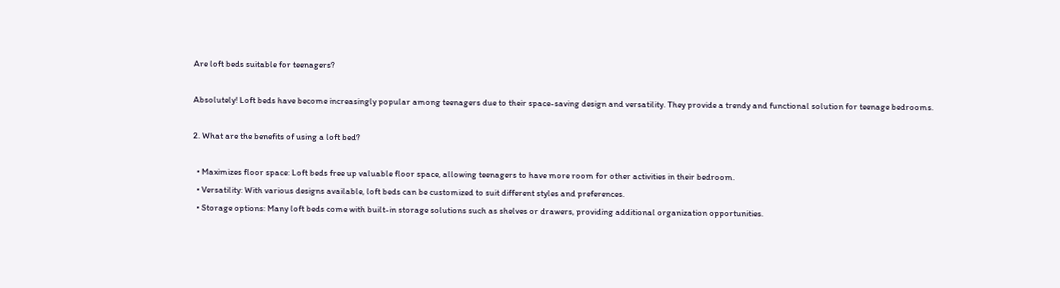Are loft beds suitable for teenagers?

Absolutely! Loft beds have become increasingly popular among teenagers due to their space-saving design and versatility. They provide a trendy and functional solution for teenage bedrooms.

2. What are the benefits of using a loft bed?

  • Maximizes floor space: Loft beds free up valuable floor space, allowing teenagers to have more room for other activities in their bedroom.
  • Versatility: With various designs available, loft beds can be customized to suit different styles and preferences.
  • Storage options: Many loft beds come with built-in storage solutions such as shelves or drawers, providing additional organization opportunities.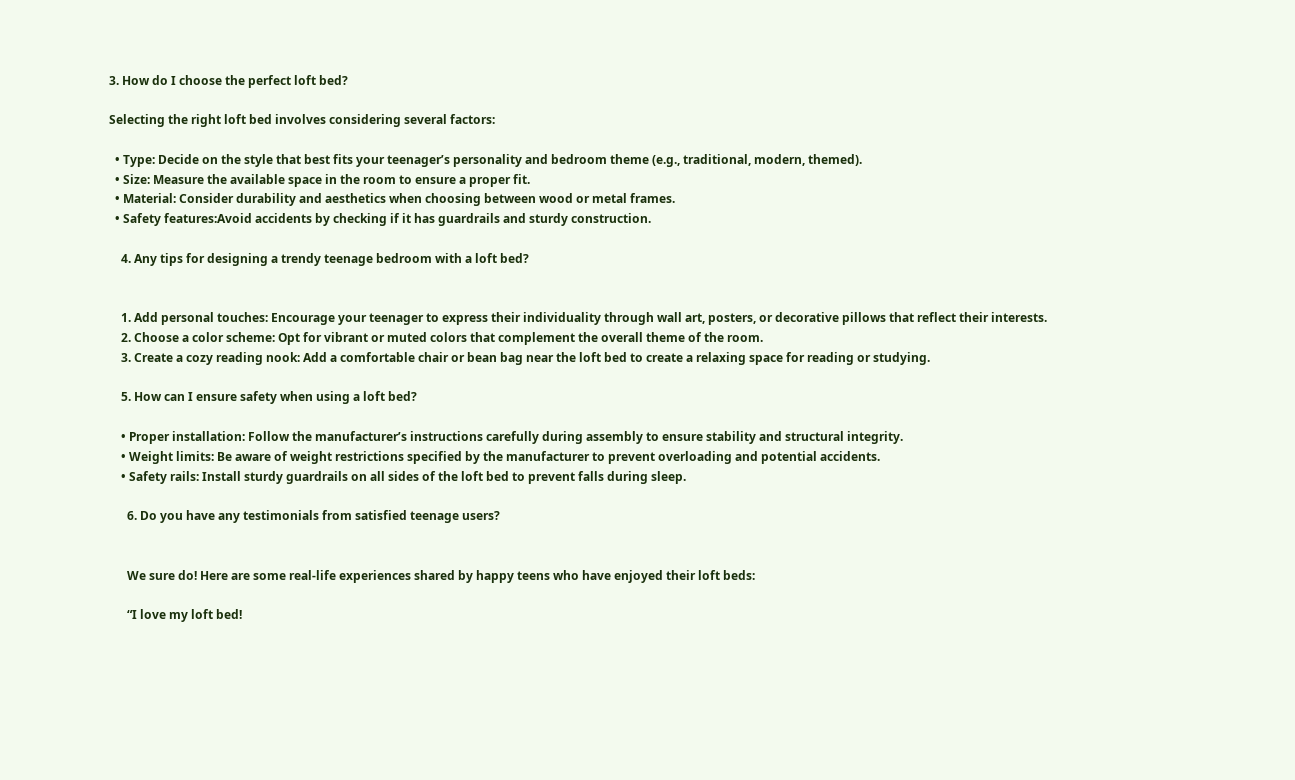3. How do I choose the perfect loft bed?

Selecting the right loft bed involves considering several factors:

  • Type: Decide on the style that best fits your teenager’s personality and bedroom theme (e.g., traditional, modern, themed).
  • Size: Measure the available space in the room to ensure a proper fit.
  • Material: Consider durability and aesthetics when choosing between wood or metal frames.
  • Safety features:Avoid accidents by checking if it has guardrails and sturdy construction.

    4. Any tips for designing a trendy teenage bedroom with a loft bed?


    1. Add personal touches: Encourage your teenager to express their individuality through wall art, posters, or decorative pillows that reflect their interests.
    2. Choose a color scheme: Opt for vibrant or muted colors that complement the overall theme of the room.
    3. Create a cozy reading nook: Add a comfortable chair or bean bag near the loft bed to create a relaxing space for reading or studying.

    5. How can I ensure safety when using a loft bed?

    • Proper installation: Follow the manufacturer’s instructions carefully during assembly to ensure stability and structural integrity.
    • Weight limits: Be aware of weight restrictions specified by the manufacturer to prevent overloading and potential accidents.
    • Safety rails: Install sturdy guardrails on all sides of the loft bed to prevent falls during sleep.

      6. Do you have any testimonials from satisfied teenage users?


      We sure do! Here are some real-life experiences shared by happy teens who have enjoyed their loft beds:

      “I love my loft bed!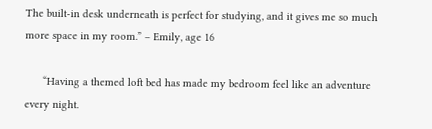The built-in desk underneath is perfect for studying, and it gives me so much more space in my room.” – Emily, age 16

      “Having a themed loft bed has made my bedroom feel like an adventure every night.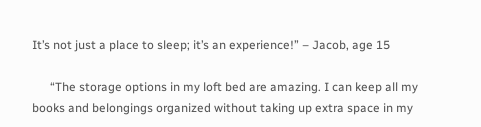It’s not just a place to sleep; it’s an experience!” – Jacob, age 15

      “The storage options in my loft bed are amazing. I can keep all my books and belongings organized without taking up extra space in my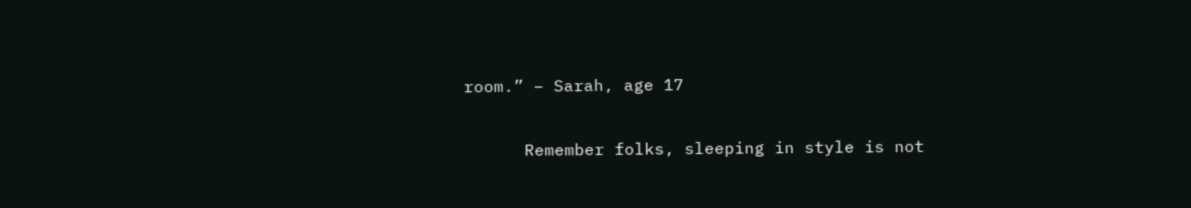room.” – Sarah, age 17

      Remember folks, sleeping in style is not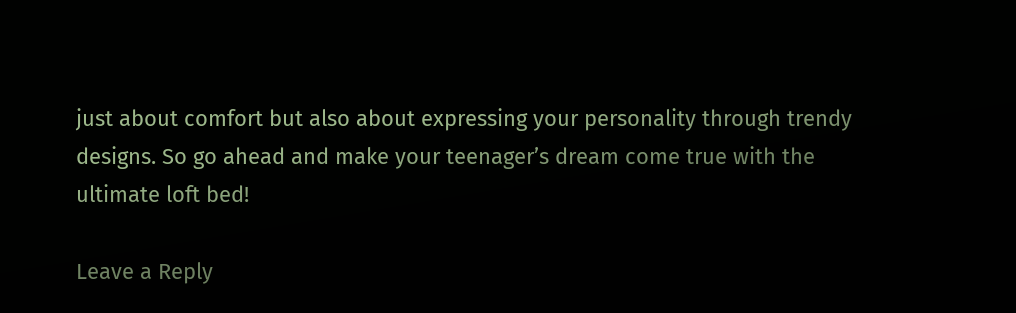just about comfort but also about expressing your personality through trendy designs. So go ahead and make your teenager’s dream come true with the ultimate loft bed!

Leave a Reply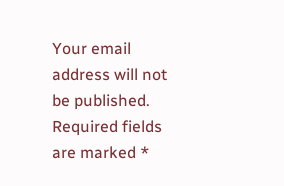Your email address will not be published. Required fields are marked *